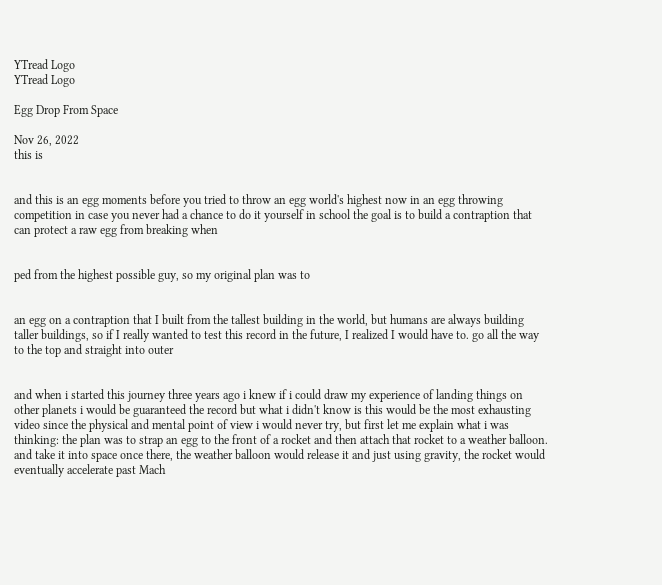YTread Logo
YTread Logo

Egg Drop From Space

Nov 26, 2022
this is


and this is an egg moments before you tried to throw an egg world's highest now in an egg throwing competition in case you never had a chance to do it yourself in school the goal is to build a contraption that can protect a raw egg from breaking when


ped from the highest possible guy, so my original plan was to


an egg on a contraption that I built from the tallest building in the world, but humans are always building taller buildings, so if I really wanted to test this record in the future, I realized I would have to. go all the way to the top and straight into outer


and when i started this journey three years ago i knew if i could draw my experience of landing things on other planets i would be guaranteed the record but what i didn't know is this would be the most exhausting video since the physical and mental point of view i would never try, but first let me explain what i was thinking: the plan was to strap an egg to the front of a rocket and then attach that rocket to a weather balloon. and take it into space once there, the weather balloon would release it and just using gravity, the rocket would eventually accelerate past Mach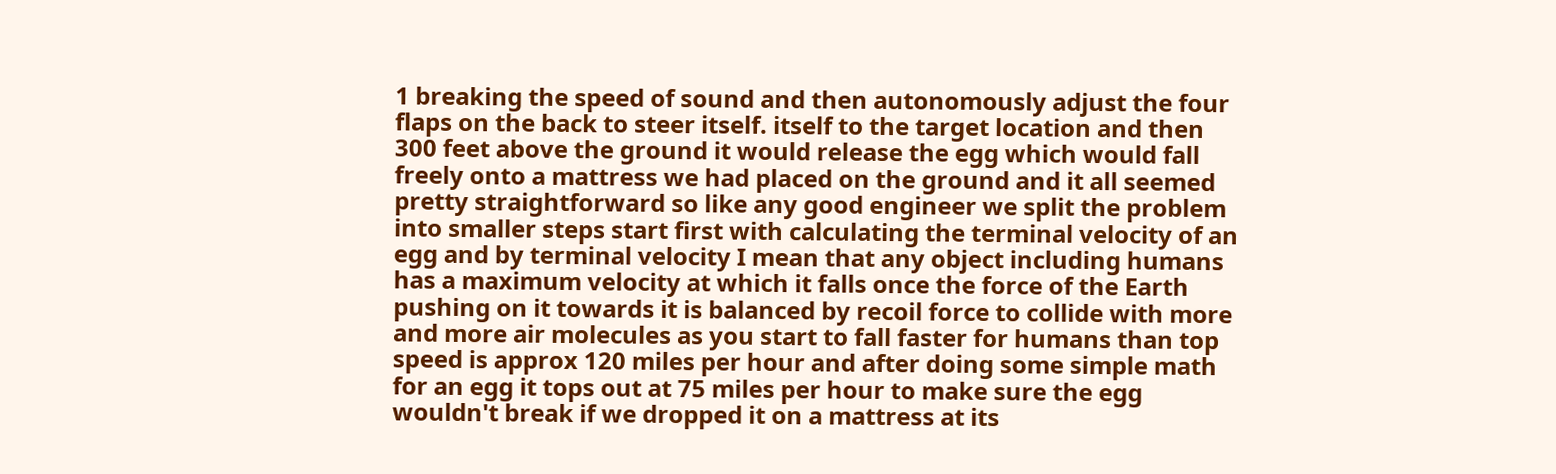1 breaking the speed of sound and then autonomously adjust the four flaps on the back to steer itself. itself to the target location and then 300 feet above the ground it would release the egg which would fall freely onto a mattress we had placed on the ground and it all seemed pretty straightforward so like any good engineer we split the problem into smaller steps start first with calculating the terminal velocity of an egg and by terminal velocity I mean that any object including humans has a maximum velocity at which it falls once the force of the Earth pushing on it towards it is balanced by recoil force to collide with more and more air molecules as you start to fall faster for humans than top speed is approx 120 miles per hour and after doing some simple math for an egg it tops out at 75 miles per hour to make sure the egg wouldn't break if we dropped it on a mattress at its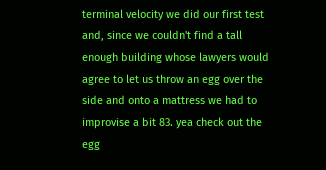terminal velocity we did our first test and, since we couldn't find a tall enough building whose lawyers would agree to let us throw an egg over the side and onto a mattress we had to improvise a bit 83. yea check out the egg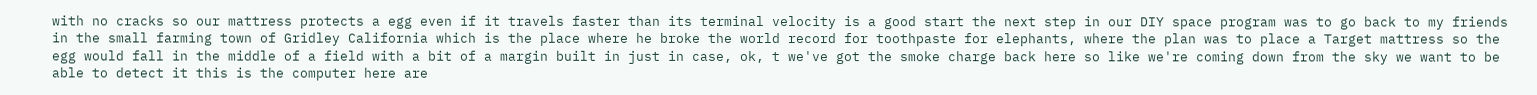with no cracks so our mattress protects a egg even if it travels faster than its terminal velocity is a good start the next step in our DIY space program was to go back to my friends in the small farming town of Gridley California which is the place where he broke the world record for toothpaste for elephants, where the plan was to place a Target mattress so the egg would fall in the middle of a field with a bit of a margin built in just in case, ok, t we've got the smoke charge back here so like we're coming down from the sky we want to be able to detect it this is the computer here are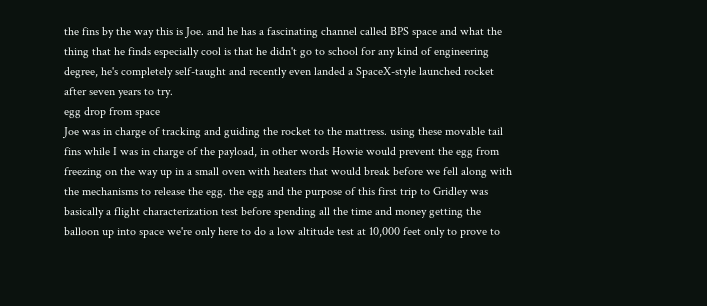the fins by the way this is Joe. and he has a fascinating channel called BPS space and what the thing that he finds especially cool is that he didn't go to school for any kind of engineering degree, he's completely self-taught and recently even landed a SpaceX-style launched rocket after seven years to try.
egg drop from space
Joe was in charge of tracking and guiding the rocket to the mattress. using these movable tail fins while I was in charge of the payload, in other words Howie would prevent the egg from freezing on the way up in a small oven with heaters that would break before we fell along with the mechanisms to release the egg. the egg and the purpose of this first trip to Gridley was basically a flight characterization test before spending all the time and money getting the balloon up into space we're only here to do a low altitude test at 10,000 feet only to prove to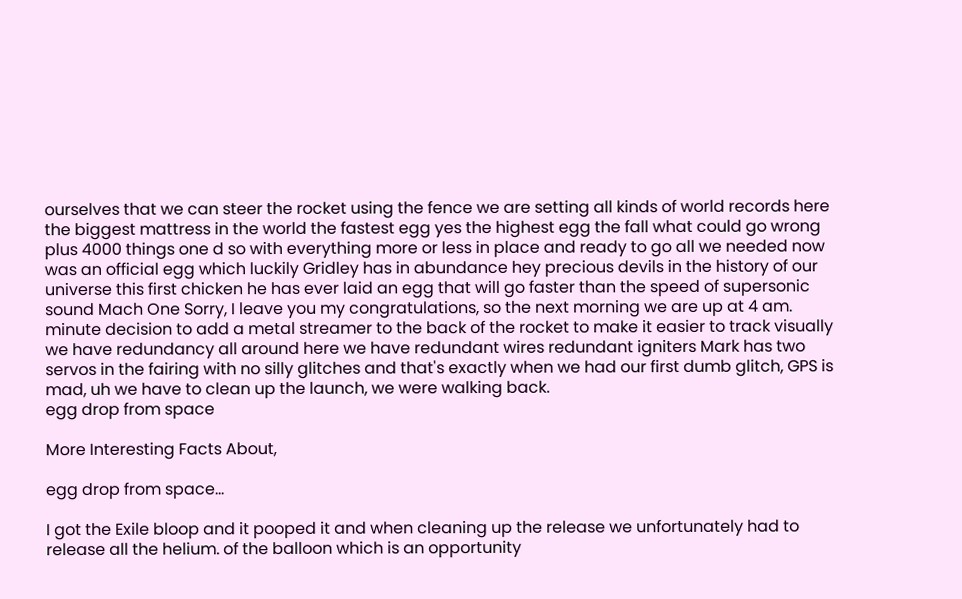ourselves that we can steer the rocket using the fence we are setting all kinds of world records here the biggest mattress in the world the fastest egg yes the highest egg the fall what could go wrong plus 4000 things one d so with everything more or less in place and ready to go all we needed now was an official egg which luckily Gridley has in abundance hey precious devils in the history of our universe this first chicken he has ever laid an egg that will go faster than the speed of supersonic sound Mach One Sorry, I leave you my congratulations, so the next morning we are up at 4 am. minute decision to add a metal streamer to the back of the rocket to make it easier to track visually we have redundancy all around here we have redundant wires redundant igniters Mark has two servos in the fairing with no silly glitches and that's exactly when we had our first dumb glitch, GPS is mad, uh we have to clean up the launch, we were walking back.
egg drop from space

More Interesting Facts About,

egg drop from space...

I got the Exile bloop and it pooped it and when cleaning up the release we unfortunately had to release all the helium. of the balloon which is an opportunity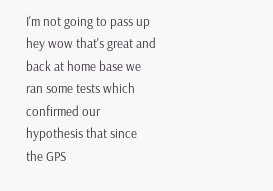I'm not going to pass up hey wow that's great and back at home base we ran some tests which confirmed our hypothesis that since the GPS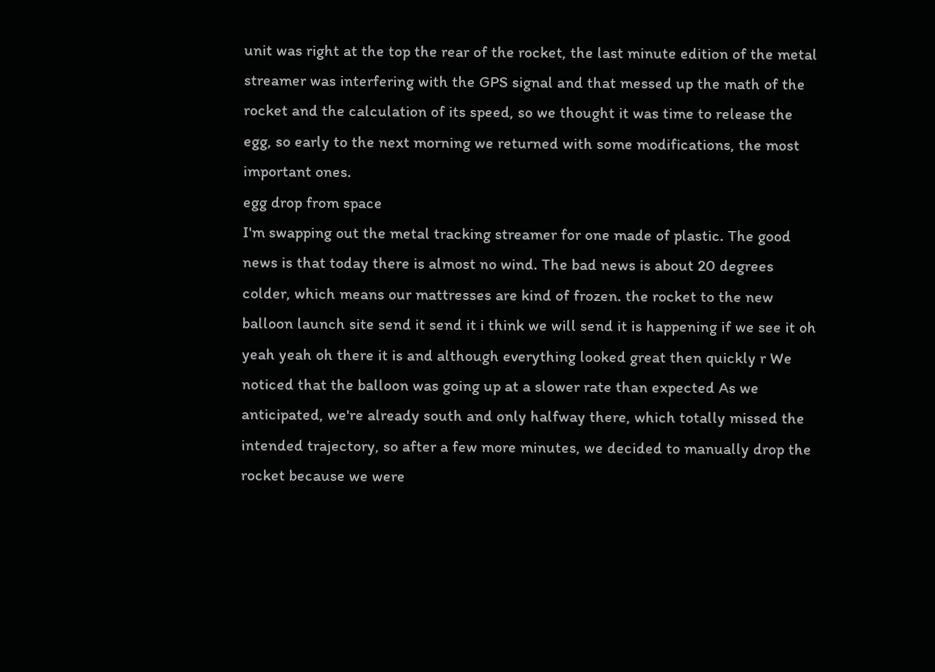unit was right at the top the rear of the rocket, the last minute edition of the metal streamer was interfering with the GPS signal and that messed up the math of the rocket and the calculation of its speed, so we thought it was time to release the egg, so early to the next morning we returned with some modifications, the most important ones.
egg drop from space
I'm swapping out the metal tracking streamer for one made of plastic. The good news is that today there is almost no wind. The bad news is about 20 degrees colder, which means our mattresses are kind of frozen. the rocket to the new balloon launch site send it send it i think we will send it is happening if we see it oh yeah yeah oh there it is and although everything looked great then quickly r We noticed that the balloon was going up at a slower rate than expected As we anticipated, we're already south and only halfway there, which totally missed the intended trajectory, so after a few more minutes, we decided to manually drop the rocket because we were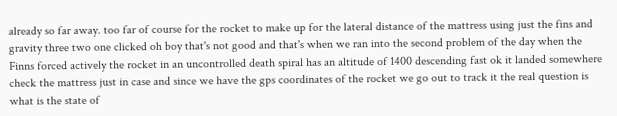already so far away. too far of course for the rocket to make up for the lateral distance of the mattress using just the fins and gravity three two one clicked oh boy that's not good and that's when we ran into the second problem of the day when the Finns forced actively the rocket in an uncontrolled death spiral has an altitude of 1400 descending fast ok it landed somewhere check the mattress just in case and since we have the gps coordinates of the rocket we go out to track it the real question is what is the state of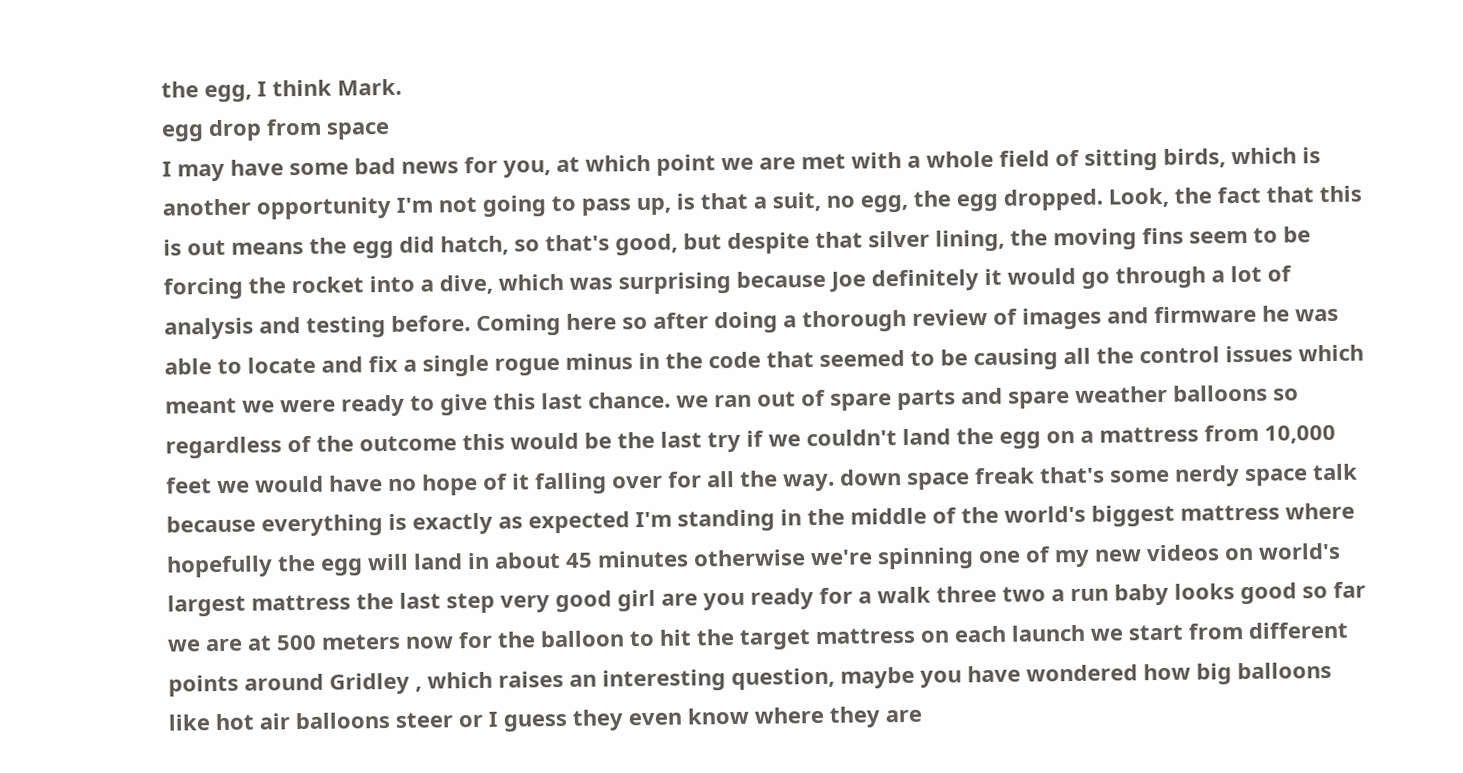the egg, I think Mark.
egg drop from space
I may have some bad news for you, at which point we are met with a whole field of sitting birds, which is another opportunity I'm not going to pass up, is that a suit, no egg, the egg dropped. Look, the fact that this is out means the egg did hatch, so that's good, but despite that silver lining, the moving fins seem to be forcing the rocket into a dive, which was surprising because Joe definitely it would go through a lot of analysis and testing before. Coming here so after doing a thorough review of images and firmware he was able to locate and fix a single rogue minus in the code that seemed to be causing all the control issues which meant we were ready to give this last chance. we ran out of spare parts and spare weather balloons so regardless of the outcome this would be the last try if we couldn't land the egg on a mattress from 10,000 feet we would have no hope of it falling over for all the way. down space freak that's some nerdy space talk because everything is exactly as expected I'm standing in the middle of the world's biggest mattress where hopefully the egg will land in about 45 minutes otherwise we're spinning one of my new videos on world's largest mattress the last step very good girl are you ready for a walk three two a run baby looks good so far we are at 500 meters now for the balloon to hit the target mattress on each launch we start from different points around Gridley , which raises an interesting question, maybe you have wondered how big balloons like hot air balloons steer or I guess they even know where they are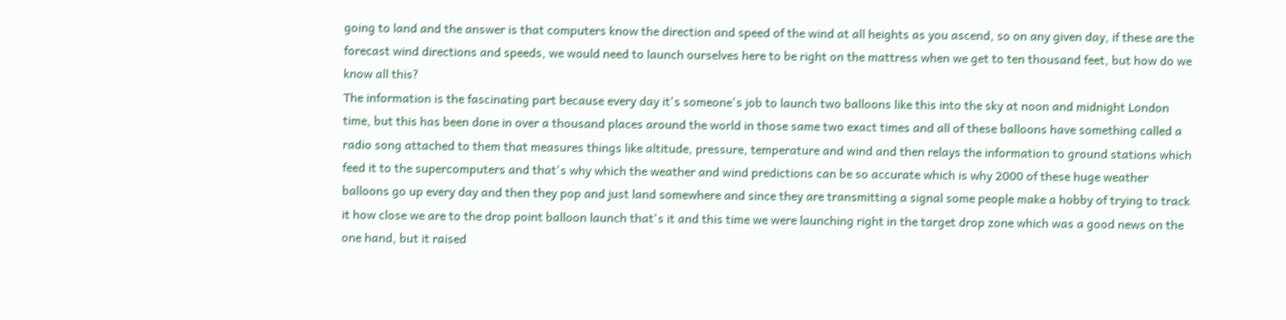going to land and the answer is that computers know the direction and speed of the wind at all heights as you ascend, so on any given day, if these are the forecast wind directions and speeds, we would need to launch ourselves here to be right on the mattress when we get to ten thousand feet, but how do we know all this?
The information is the fascinating part because every day it's someone's job to launch two balloons like this into the sky at noon and midnight London time, but this has been done in over a thousand places around the world in those same two exact times and all of these balloons have something called a radio song attached to them that measures things like altitude, pressure, temperature and wind and then relays the information to ground stations which feed it to the supercomputers and that's why which the weather and wind predictions can be so accurate which is why 2000 of these huge weather balloons go up every day and then they pop and just land somewhere and since they are transmitting a signal some people make a hobby of trying to track it how close we are to the drop point balloon launch that's it and this time we were launching right in the target drop zone which was a good news on the one hand, but it raised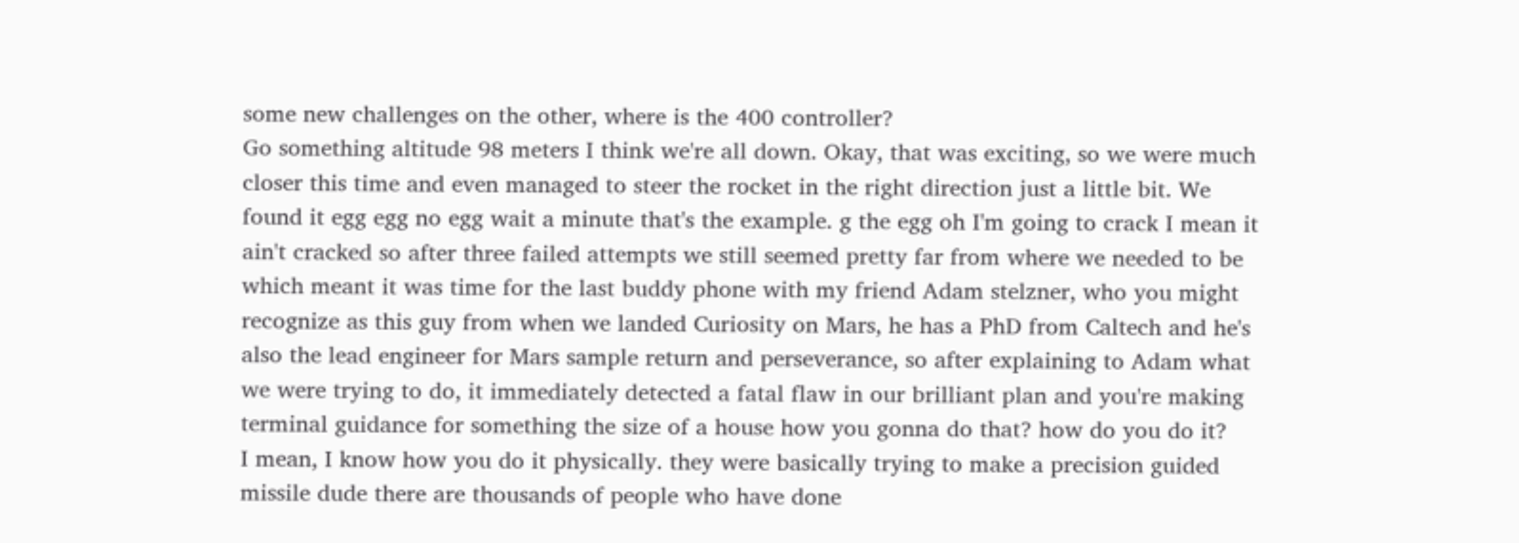some new challenges on the other, where is the 400 controller?
Go something altitude 98 meters I think we're all down. Okay, that was exciting, so we were much closer this time and even managed to steer the rocket in the right direction just a little bit. We found it egg egg no egg wait a minute that's the example. g the egg oh I'm going to crack I mean it ain't cracked so after three failed attempts we still seemed pretty far from where we needed to be which meant it was time for the last buddy phone with my friend Adam stelzner, who you might recognize as this guy from when we landed Curiosity on Mars, he has a PhD from Caltech and he's also the lead engineer for Mars sample return and perseverance, so after explaining to Adam what we were trying to do, it immediately detected a fatal flaw in our brilliant plan and you're making terminal guidance for something the size of a house how you gonna do that? how do you do it?
I mean, I know how you do it physically. they were basically trying to make a precision guided missile dude there are thousands of people who have done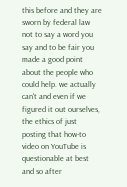this before and they are sworn by federal law not to say a word you say and to be fair you made a good point about the people who could help. we actually can't and even if we figured it out ourselves, the ethics of just posting that how-to video on YouTube is questionable at best and so after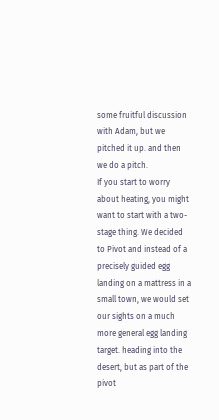some fruitful discussion with Adam, but we pitched it up. and then we do a pitch.
If you start to worry about heating, you might want to start with a two-stage thing. We decided to Pivot and instead of a precisely guided egg landing on a mattress in a small town, we would set our sights on a much more general egg landing target. heading into the desert, but as part of the pivot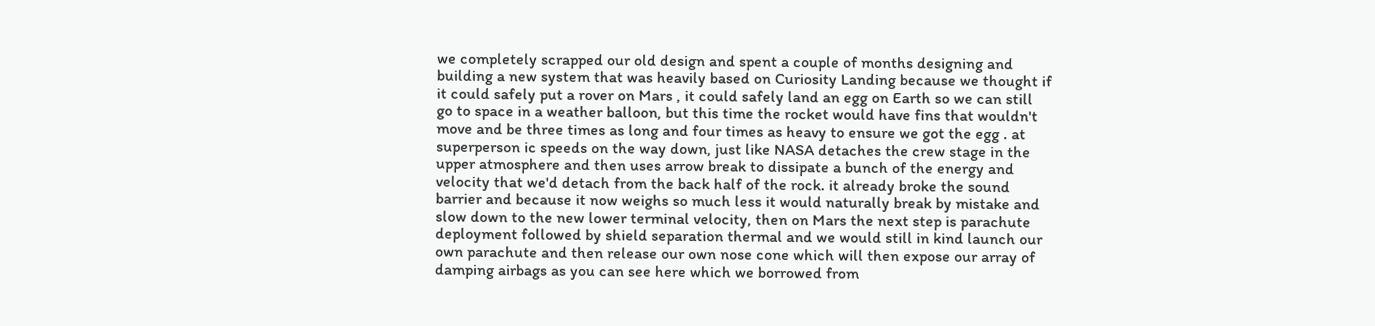we completely scrapped our old design and spent a couple of months designing and building a new system that was heavily based on Curiosity Landing because we thought if it could safely put a rover on Mars , it could safely land an egg on Earth so we can still go to space in a weather balloon, but this time the rocket would have fins that wouldn't move and be three times as long and four times as heavy to ensure we got the egg . at superperson ic speeds on the way down, just like NASA detaches the crew stage in the upper atmosphere and then uses arrow break to dissipate a bunch of the energy and velocity that we'd detach from the back half of the rock. it already broke the sound barrier and because it now weighs so much less it would naturally break by mistake and slow down to the new lower terminal velocity, then on Mars the next step is parachute deployment followed by shield separation thermal and we would still in kind launch our own parachute and then release our own nose cone which will then expose our array of damping airbags as you can see here which we borrowed from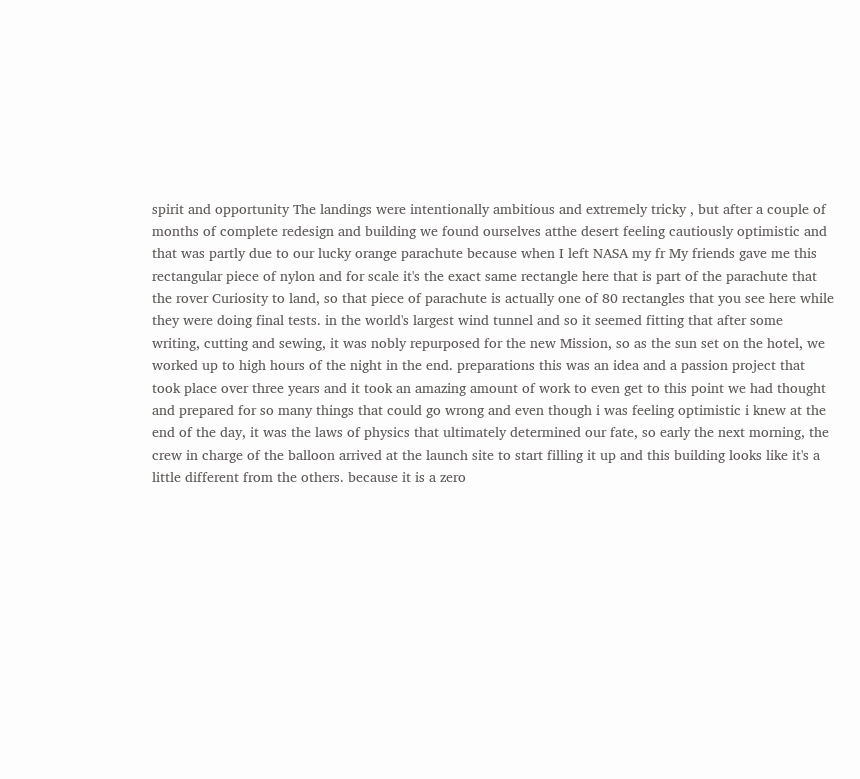spirit and opportunity The landings were intentionally ambitious and extremely tricky , but after a couple of months of complete redesign and building we found ourselves atthe desert feeling cautiously optimistic and that was partly due to our lucky orange parachute because when I left NASA my fr My friends gave me this rectangular piece of nylon and for scale it's the exact same rectangle here that is part of the parachute that the rover Curiosity to land, so that piece of parachute is actually one of 80 rectangles that you see here while they were doing final tests. in the world's largest wind tunnel and so it seemed fitting that after some writing, cutting and sewing, it was nobly repurposed for the new Mission, so as the sun set on the hotel, we worked up to high hours of the night in the end. preparations this was an idea and a passion project that took place over three years and it took an amazing amount of work to even get to this point we had thought and prepared for so many things that could go wrong and even though i was feeling optimistic i knew at the end of the day, it was the laws of physics that ultimately determined our fate, so early the next morning, the crew in charge of the balloon arrived at the launch site to start filling it up and this building looks like it's a little different from the others. because it is a zero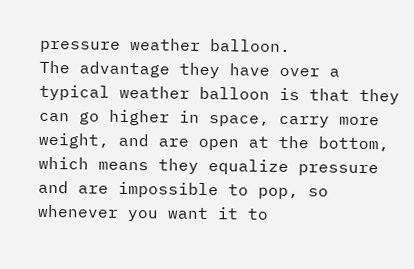pressure weather balloon.
The advantage they have over a typical weather balloon is that they can go higher in space, carry more weight, and are open at the bottom, which means they equalize pressure and are impossible to pop, so whenever you want it to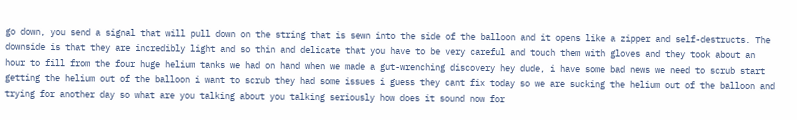go down, you send a signal that will pull down on the string that is sewn into the side of the balloon and it opens like a zipper and self-destructs. The downside is that they are incredibly light and so thin and delicate that you have to be very careful and touch them with gloves and they took about an hour to fill from the four huge helium tanks we had on hand when we made a gut-wrenching discovery hey dude, i have some bad news we need to scrub start getting the helium out of the balloon i want to scrub they had some issues i guess they cant fix today so we are sucking the helium out of the balloon and trying for another day so what are you talking about you talking seriously how does it sound now for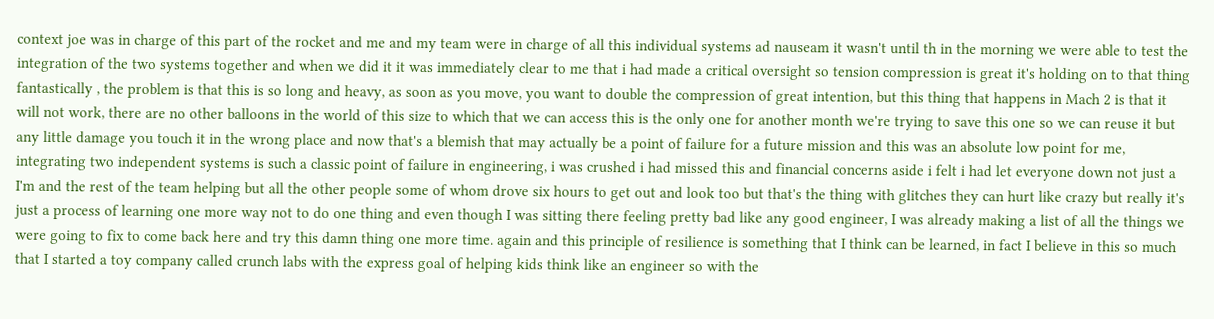context joe was in charge of this part of the rocket and me and my team were in charge of all this individual systems ad nauseam it wasn't until th in the morning we were able to test the integration of the two systems together and when we did it it was immediately clear to me that i had made a critical oversight so tension compression is great it's holding on to that thing fantastically , the problem is that this is so long and heavy, as soon as you move, you want to double the compression of great intention, but this thing that happens in Mach 2 is that it will not work, there are no other balloons in the world of this size to which that we can access this is the only one for another month we're trying to save this one so we can reuse it but any little damage you touch it in the wrong place and now that's a blemish that may actually be a point of failure for a future mission and this was an absolute low point for me, integrating two independent systems is such a classic point of failure in engineering, i was crushed i had missed this and financial concerns aside i felt i had let everyone down not just a I'm and the rest of the team helping but all the other people some of whom drove six hours to get out and look too but that's the thing with glitches they can hurt like crazy but really it's just a process of learning one more way not to do one thing and even though I was sitting there feeling pretty bad like any good engineer, I was already making a list of all the things we were going to fix to come back here and try this damn thing one more time. again and this principle of resilience is something that I think can be learned, in fact I believe in this so much that I started a toy company called crunch labs with the express goal of helping kids think like an engineer so with the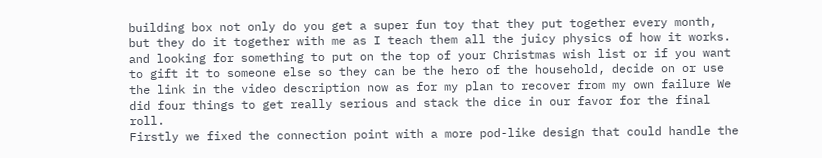building box not only do you get a super fun toy that they put together every month, but they do it together with me as I teach them all the juicy physics of how it works. and looking for something to put on the top of your Christmas wish list or if you want to gift it to someone else so they can be the hero of the household, decide on or use the link in the video description now as for my plan to recover from my own failure We did four things to get really serious and stack the dice in our favor for the final roll.
Firstly we fixed the connection point with a more pod-like design that could handle the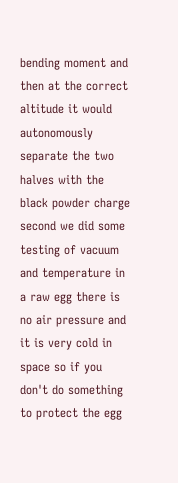bending moment and then at the correct altitude it would autonomously separate the two halves with the black powder charge second we did some testing of vacuum and temperature in a raw egg there is no air pressure and it is very cold in space so if you don't do something to protect the egg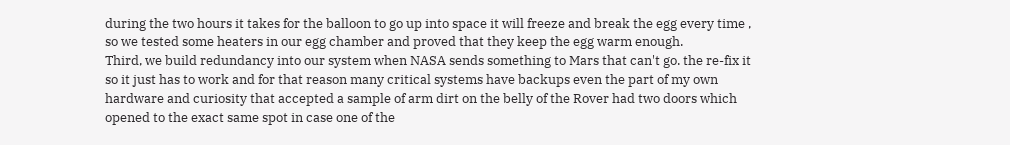during the two hours it takes for the balloon to go up into space it will freeze and break the egg every time , so we tested some heaters in our egg chamber and proved that they keep the egg warm enough.
Third, we build redundancy into our system when NASA sends something to Mars that can't go. the re-fix it so it just has to work and for that reason many critical systems have backups even the part of my own hardware and curiosity that accepted a sample of arm dirt on the belly of the Rover had two doors which opened to the exact same spot in case one of the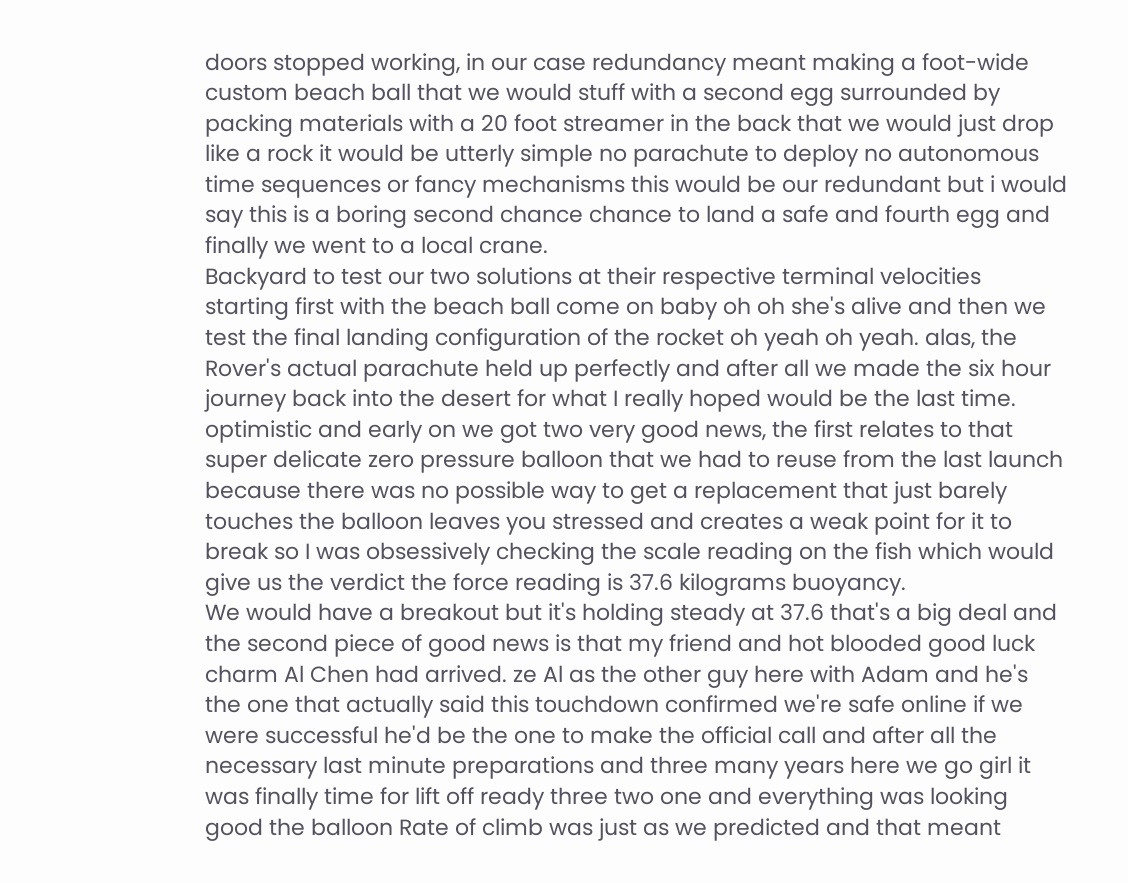doors stopped working, in our case redundancy meant making a foot-wide custom beach ball that we would stuff with a second egg surrounded by packing materials with a 20 foot streamer in the back that we would just drop like a rock it would be utterly simple no parachute to deploy no autonomous time sequences or fancy mechanisms this would be our redundant but i would say this is a boring second chance chance to land a safe and fourth egg and finally we went to a local crane.
Backyard to test our two solutions at their respective terminal velocities starting first with the beach ball come on baby oh oh she's alive and then we test the final landing configuration of the rocket oh yeah oh yeah. alas, the Rover's actual parachute held up perfectly and after all we made the six hour journey back into the desert for what I really hoped would be the last time. optimistic and early on we got two very good news, the first relates to that super delicate zero pressure balloon that we had to reuse from the last launch because there was no possible way to get a replacement that just barely touches the balloon leaves you stressed and creates a weak point for it to break so I was obsessively checking the scale reading on the fish which would give us the verdict the force reading is 37.6 kilograms buoyancy.
We would have a breakout but it's holding steady at 37.6 that's a big deal and the second piece of good news is that my friend and hot blooded good luck charm Al Chen had arrived. ze Al as the other guy here with Adam and he's the one that actually said this touchdown confirmed we're safe online if we were successful he'd be the one to make the official call and after all the necessary last minute preparations and three many years here we go girl it was finally time for lift off ready three two one and everything was looking good the balloon Rate of climb was just as we predicted and that meant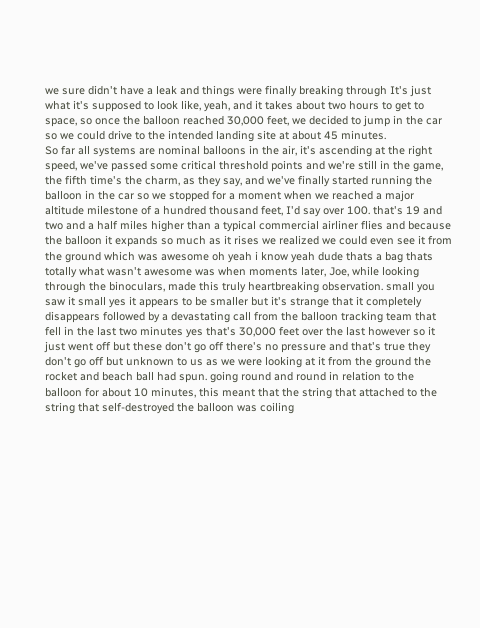we sure didn't have a leak and things were finally breaking through It's just what it's supposed to look like, yeah, and it takes about two hours to get to space, so once the balloon reached 30,000 feet, we decided to jump in the car so we could drive to the intended landing site at about 45 minutes.
So far all systems are nominal balloons in the air, it's ascending at the right speed, we've passed some critical threshold points and we're still in the game, the fifth time's the charm, as they say, and we've finally started running the balloon in the car so we stopped for a moment when we reached a major altitude milestone of a hundred thousand feet, I'd say over 100. that's 19 and two and a half miles higher than a typical commercial airliner flies and because the balloon it expands so much as it rises we realized we could even see it from the ground which was awesome oh yeah i know yeah dude thats a bag thats totally what wasn't awesome was when moments later, Joe, while looking through the binoculars, made this truly heartbreaking observation. small you saw it small yes it appears to be smaller but it's strange that it completely disappears followed by a devastating call from the balloon tracking team that fell in the last two minutes yes that's 30,000 feet over the last however so it just went off but these don't go off there's no pressure and that's true they don't go off but unknown to us as we were looking at it from the ground the rocket and beach ball had spun. going round and round in relation to the balloon for about 10 minutes, this meant that the string that attached to the string that self-destroyed the balloon was coiling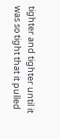tighter and tighter until it was so tight that it pulled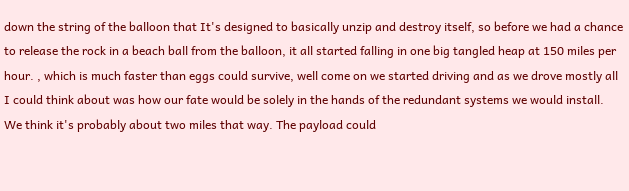down the string of the balloon that It's designed to basically unzip and destroy itself, so before we had a chance to release the rock in a beach ball from the balloon, it all started falling in one big tangled heap at 150 miles per hour. , which is much faster than eggs could survive, well come on we started driving and as we drove mostly all I could think about was how our fate would be solely in the hands of the redundant systems we would install.
We think it's probably about two miles that way. The payload could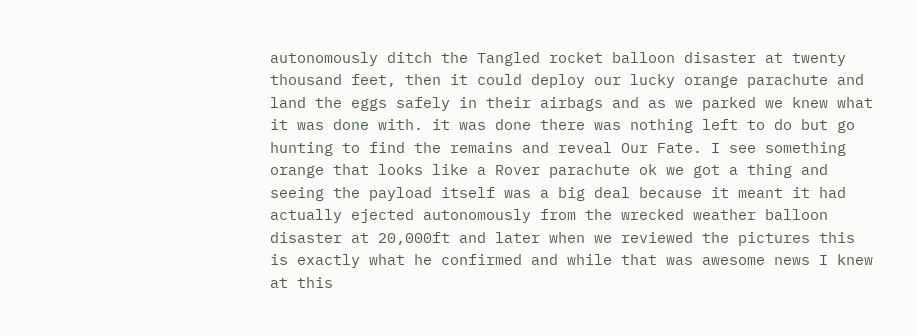autonomously ditch the Tangled rocket balloon disaster at twenty thousand feet, then it could deploy our lucky orange parachute and land the eggs safely in their airbags and as we parked we knew what it was done with. it was done there was nothing left to do but go hunting to find the remains and reveal Our Fate. I see something orange that looks like a Rover parachute ok we got a thing and seeing the payload itself was a big deal because it meant it had actually ejected autonomously from the wrecked weather balloon disaster at 20,000ft and later when we reviewed the pictures this is exactly what he confirmed and while that was awesome news I knew at this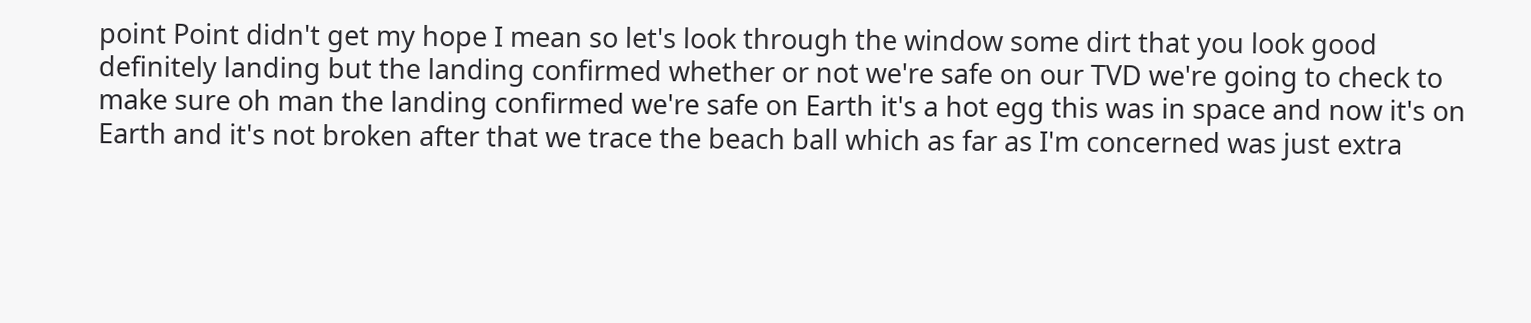point Point didn't get my hope I mean so let's look through the window some dirt that you look good definitely landing but the landing confirmed whether or not we're safe on our TVD we're going to check to make sure oh man the landing confirmed we're safe on Earth it's a hot egg this was in space and now it's on Earth and it's not broken after that we trace the beach ball which as far as I'm concerned was just extra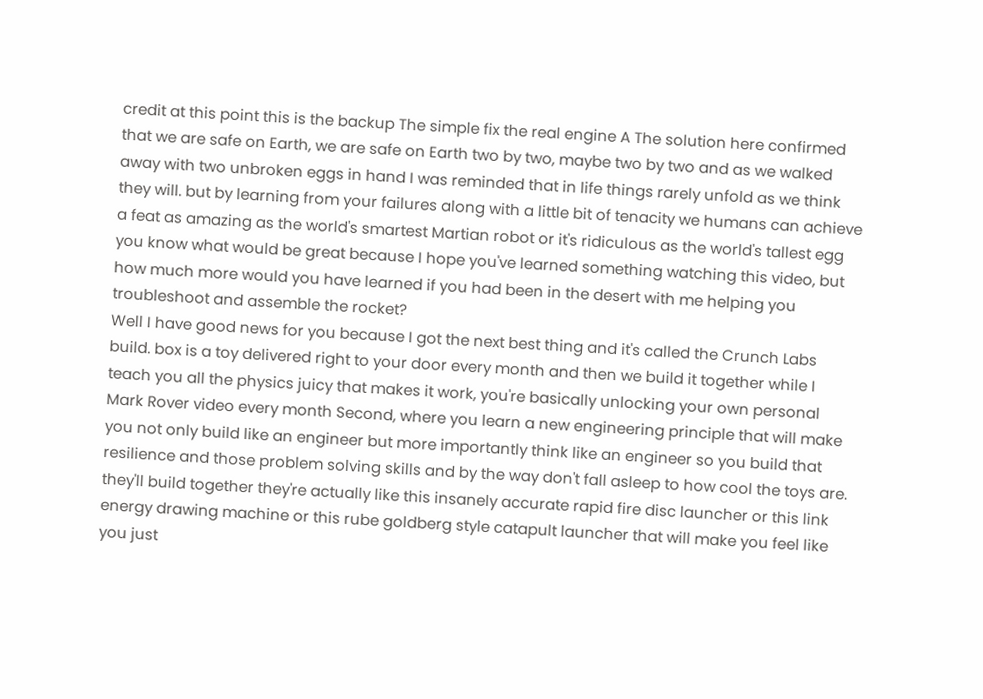credit at this point this is the backup The simple fix the real engine A The solution here confirmed that we are safe on Earth, we are safe on Earth two by two, maybe two by two and as we walked away with two unbroken eggs in hand I was reminded that in life things rarely unfold as we think they will. but by learning from your failures along with a little bit of tenacity we humans can achieve a feat as amazing as the world's smartest Martian robot or it's ridiculous as the world's tallest egg you know what would be great because I hope you've learned something watching this video, but how much more would you have learned if you had been in the desert with me helping you troubleshoot and assemble the rocket?
Well I have good news for you because I got the next best thing and it's called the Crunch Labs build. box is a toy delivered right to your door every month and then we build it together while I teach you all the physics juicy that makes it work, you're basically unlocking your own personal Mark Rover video every month Second, where you learn a new engineering principle that will make you not only build like an engineer but more importantly think like an engineer so you build that resilience and those problem solving skills and by the way don't fall asleep to how cool the toys are. they'll build together they're actually like this insanely accurate rapid fire disc launcher or this link energy drawing machine or this rube goldberg style catapult launcher that will make you feel like you just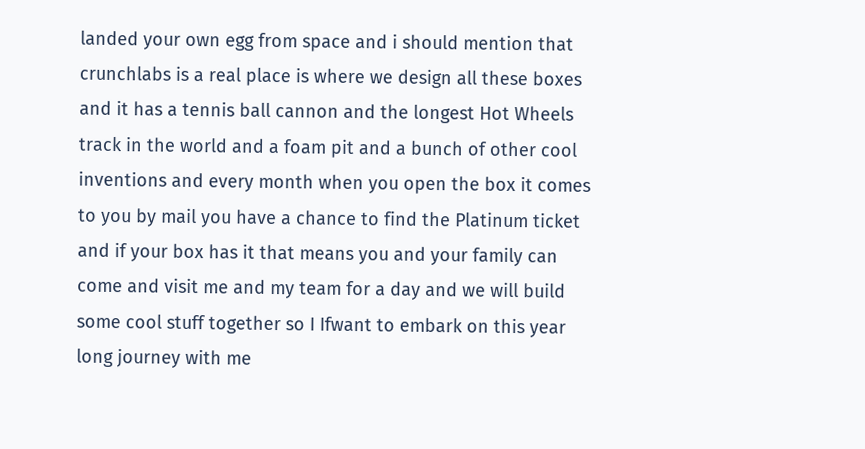landed your own egg from space and i should mention that crunchlabs is a real place is where we design all these boxes and it has a tennis ball cannon and the longest Hot Wheels track in the world and a foam pit and a bunch of other cool inventions and every month when you open the box it comes to you by mail you have a chance to find the Platinum ticket and if your box has it that means you and your family can come and visit me and my team for a day and we will build some cool stuff together so I Ifwant to embark on this year long journey with me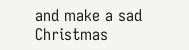and make a sad Christmas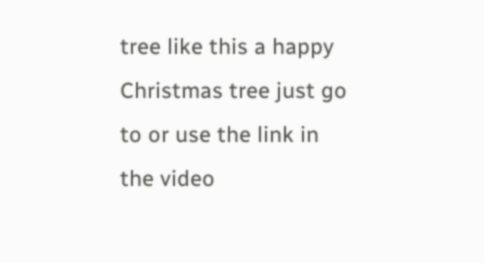tree like this a happy Christmas tree just go to or use the link in the video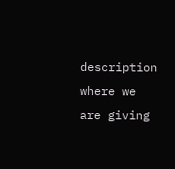description where we are giving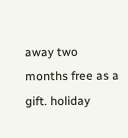away two months free as a gift. holiday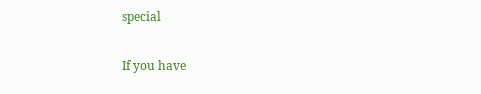special

If you have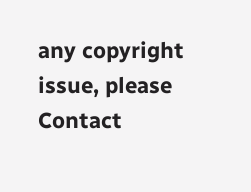any copyright issue, please Contact